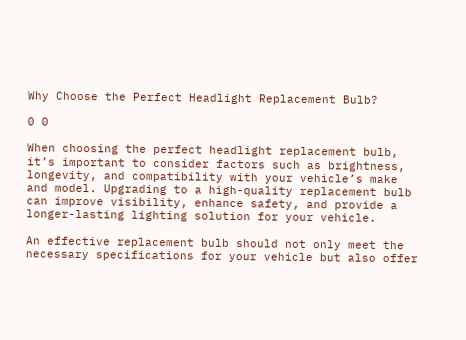Why Choose the Perfect Headlight Replacement Bulb?

0 0

When choosing the perfect headlight replacement bulb, it’s important to consider factors such as brightness, longevity, and compatibility with your vehicle’s make and model. Upgrading to a high-quality replacement bulb can improve visibility, enhance safety, and provide a longer-lasting lighting solution for your vehicle.

An effective replacement bulb should not only meet the necessary specifications for your vehicle but also offer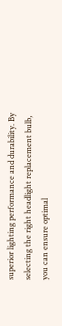superior lighting performance and durability. By selecting the right headlight replacement bulb, you can ensure optimal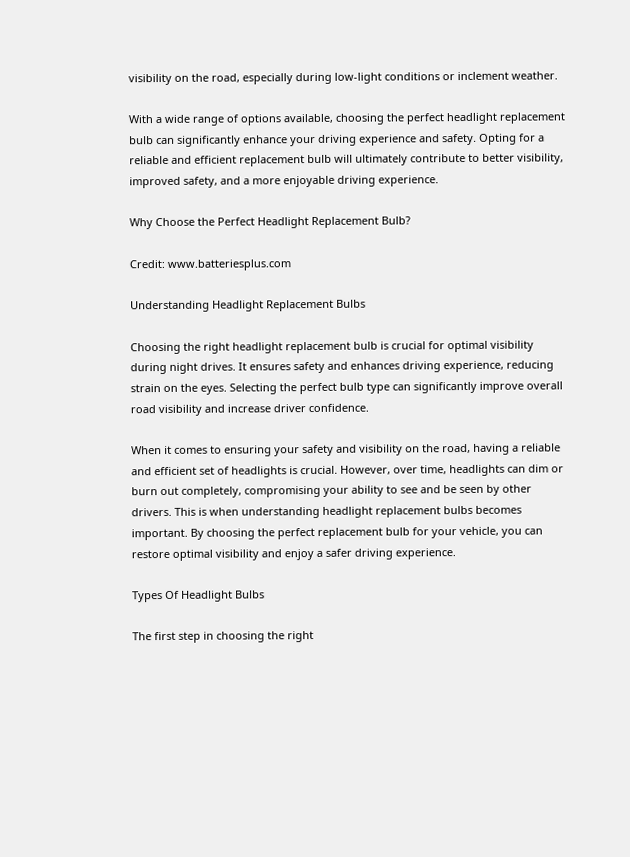visibility on the road, especially during low-light conditions or inclement weather.

With a wide range of options available, choosing the perfect headlight replacement bulb can significantly enhance your driving experience and safety. Opting for a reliable and efficient replacement bulb will ultimately contribute to better visibility, improved safety, and a more enjoyable driving experience.

Why Choose the Perfect Headlight Replacement Bulb?

Credit: www.batteriesplus.com

Understanding Headlight Replacement Bulbs

Choosing the right headlight replacement bulb is crucial for optimal visibility during night drives. It ensures safety and enhances driving experience, reducing strain on the eyes. Selecting the perfect bulb type can significantly improve overall road visibility and increase driver confidence.

When it comes to ensuring your safety and visibility on the road, having a reliable and efficient set of headlights is crucial. However, over time, headlights can dim or burn out completely, compromising your ability to see and be seen by other drivers. This is when understanding headlight replacement bulbs becomes important. By choosing the perfect replacement bulb for your vehicle, you can restore optimal visibility and enjoy a safer driving experience.

Types Of Headlight Bulbs

The first step in choosing the right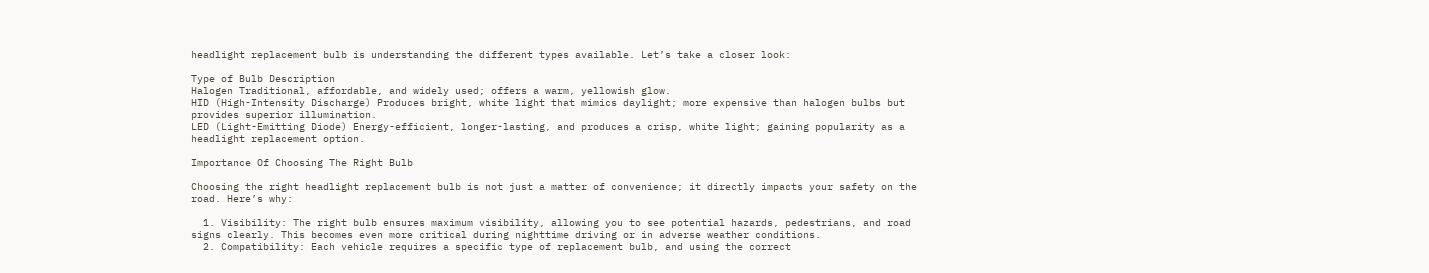headlight replacement bulb is understanding the different types available. Let’s take a closer look:

Type of Bulb Description
Halogen Traditional, affordable, and widely used; offers a warm, yellowish glow.
HID (High-Intensity Discharge) Produces bright, white light that mimics daylight; more expensive than halogen bulbs but provides superior illumination.
LED (Light-Emitting Diode) Energy-efficient, longer-lasting, and produces a crisp, white light; gaining popularity as a headlight replacement option.

Importance Of Choosing The Right Bulb

Choosing the right headlight replacement bulb is not just a matter of convenience; it directly impacts your safety on the road. Here’s why:

  1. Visibility: The right bulb ensures maximum visibility, allowing you to see potential hazards, pedestrians, and road signs clearly. This becomes even more critical during nighttime driving or in adverse weather conditions.
  2. Compatibility: Each vehicle requires a specific type of replacement bulb, and using the correct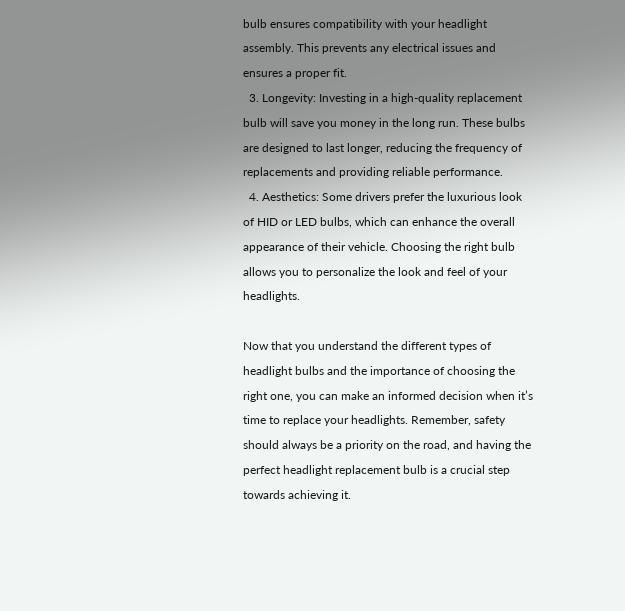bulb ensures compatibility with your headlight assembly. This prevents any electrical issues and ensures a proper fit.
  3. Longevity: Investing in a high-quality replacement bulb will save you money in the long run. These bulbs are designed to last longer, reducing the frequency of replacements and providing reliable performance.
  4. Aesthetics: Some drivers prefer the luxurious look of HID or LED bulbs, which can enhance the overall appearance of their vehicle. Choosing the right bulb allows you to personalize the look and feel of your headlights.

Now that you understand the different types of headlight bulbs and the importance of choosing the right one, you can make an informed decision when it’s time to replace your headlights. Remember, safety should always be a priority on the road, and having the perfect headlight replacement bulb is a crucial step towards achieving it.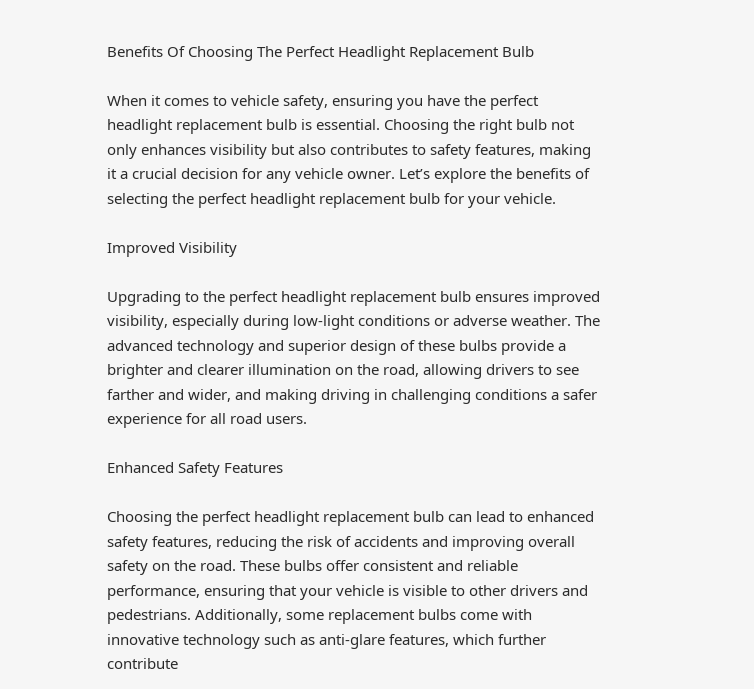Benefits Of Choosing The Perfect Headlight Replacement Bulb

When it comes to vehicle safety, ensuring you have the perfect headlight replacement bulb is essential. Choosing the right bulb not only enhances visibility but also contributes to safety features, making it a crucial decision for any vehicle owner. Let’s explore the benefits of selecting the perfect headlight replacement bulb for your vehicle.

Improved Visibility

Upgrading to the perfect headlight replacement bulb ensures improved visibility, especially during low-light conditions or adverse weather. The advanced technology and superior design of these bulbs provide a brighter and clearer illumination on the road, allowing drivers to see farther and wider, and making driving in challenging conditions a safer experience for all road users.

Enhanced Safety Features

Choosing the perfect headlight replacement bulb can lead to enhanced safety features, reducing the risk of accidents and improving overall safety on the road. These bulbs offer consistent and reliable performance, ensuring that your vehicle is visible to other drivers and pedestrians. Additionally, some replacement bulbs come with innovative technology such as anti-glare features, which further contribute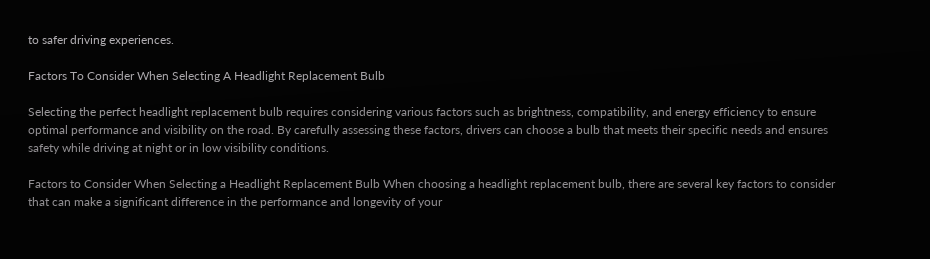to safer driving experiences.

Factors To Consider When Selecting A Headlight Replacement Bulb

Selecting the perfect headlight replacement bulb requires considering various factors such as brightness, compatibility, and energy efficiency to ensure optimal performance and visibility on the road. By carefully assessing these factors, drivers can choose a bulb that meets their specific needs and ensures safety while driving at night or in low visibility conditions.

Factors to Consider When Selecting a Headlight Replacement Bulb When choosing a headlight replacement bulb, there are several key factors to consider that can make a significant difference in the performance and longevity of your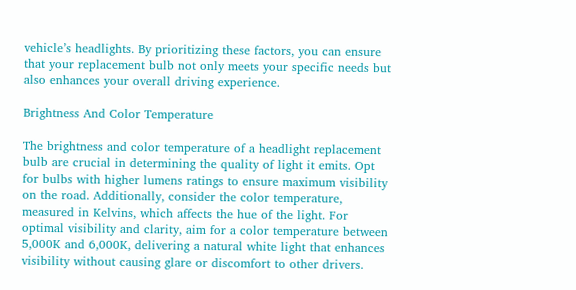vehicle’s headlights. By prioritizing these factors, you can ensure that your replacement bulb not only meets your specific needs but also enhances your overall driving experience.

Brightness And Color Temperature

The brightness and color temperature of a headlight replacement bulb are crucial in determining the quality of light it emits. Opt for bulbs with higher lumens ratings to ensure maximum visibility on the road. Additionally, consider the color temperature, measured in Kelvins, which affects the hue of the light. For optimal visibility and clarity, aim for a color temperature between 5,000K and 6,000K, delivering a natural white light that enhances visibility without causing glare or discomfort to other drivers.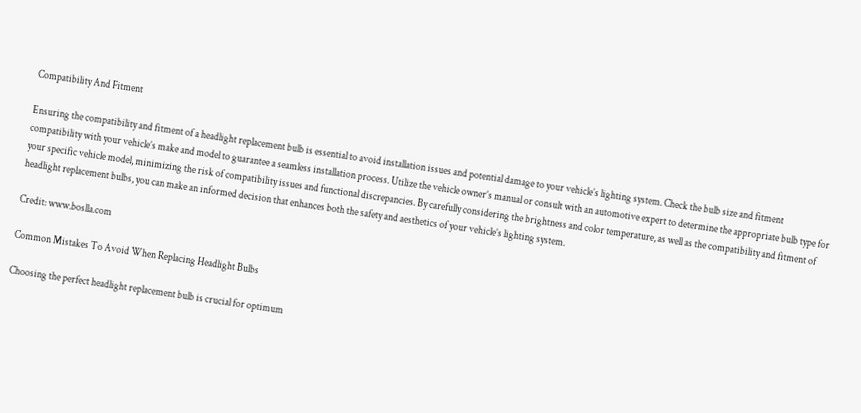Compatibility And Fitment

Ensuring the compatibility and fitment of a headlight replacement bulb is essential to avoid installation issues and potential damage to your vehicle’s lighting system. Check the bulb size and fitment compatibility with your vehicle’s make and model to guarantee a seamless installation process. Utilize the vehicle owner’s manual or consult with an automotive expert to determine the appropriate bulb type for your specific vehicle model, minimizing the risk of compatibility issues and functional discrepancies. By carefully considering the brightness and color temperature, as well as the compatibility and fitment of headlight replacement bulbs, you can make an informed decision that enhances both the safety and aesthetics of your vehicle’s lighting system.

Credit: www.boslla.com

Common Mistakes To Avoid When Replacing Headlight Bulbs

Choosing the perfect headlight replacement bulb is crucial for optimum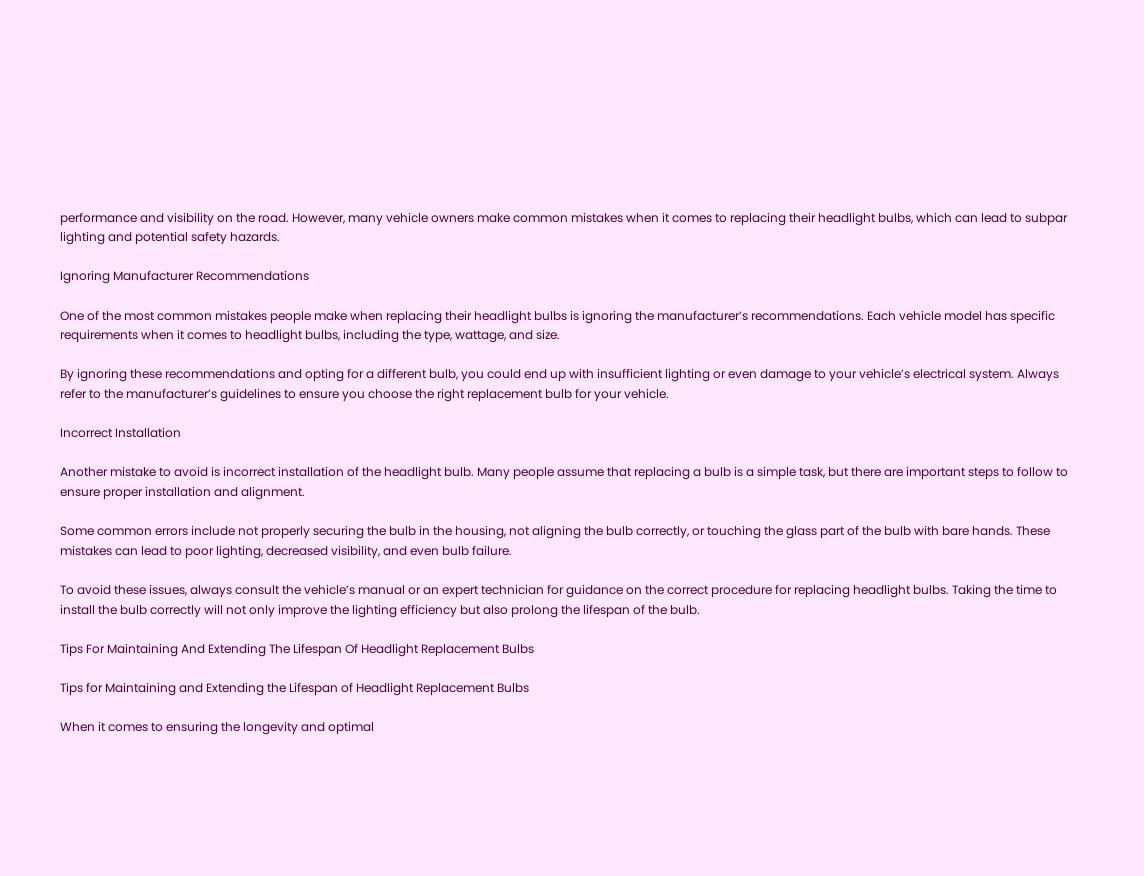performance and visibility on the road. However, many vehicle owners make common mistakes when it comes to replacing their headlight bulbs, which can lead to subpar lighting and potential safety hazards.

Ignoring Manufacturer Recommendations

One of the most common mistakes people make when replacing their headlight bulbs is ignoring the manufacturer’s recommendations. Each vehicle model has specific requirements when it comes to headlight bulbs, including the type, wattage, and size.

By ignoring these recommendations and opting for a different bulb, you could end up with insufficient lighting or even damage to your vehicle’s electrical system. Always refer to the manufacturer’s guidelines to ensure you choose the right replacement bulb for your vehicle.

Incorrect Installation

Another mistake to avoid is incorrect installation of the headlight bulb. Many people assume that replacing a bulb is a simple task, but there are important steps to follow to ensure proper installation and alignment.

Some common errors include not properly securing the bulb in the housing, not aligning the bulb correctly, or touching the glass part of the bulb with bare hands. These mistakes can lead to poor lighting, decreased visibility, and even bulb failure.

To avoid these issues, always consult the vehicle’s manual or an expert technician for guidance on the correct procedure for replacing headlight bulbs. Taking the time to install the bulb correctly will not only improve the lighting efficiency but also prolong the lifespan of the bulb.

Tips For Maintaining And Extending The Lifespan Of Headlight Replacement Bulbs

Tips for Maintaining and Extending the Lifespan of Headlight Replacement Bulbs

When it comes to ensuring the longevity and optimal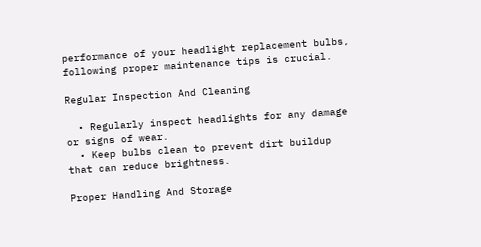performance of your headlight replacement bulbs, following proper maintenance tips is crucial.

Regular Inspection And Cleaning

  • Regularly inspect headlights for any damage or signs of wear.
  • Keep bulbs clean to prevent dirt buildup that can reduce brightness.

Proper Handling And Storage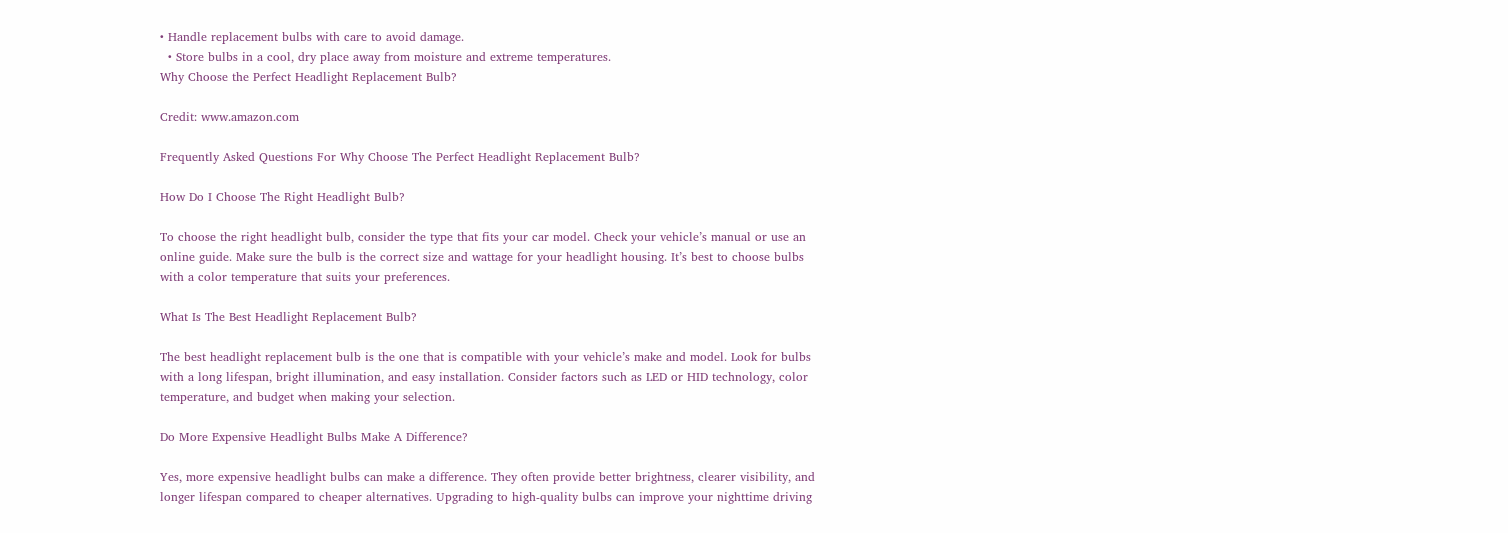• Handle replacement bulbs with care to avoid damage.
  • Store bulbs in a cool, dry place away from moisture and extreme temperatures.
Why Choose the Perfect Headlight Replacement Bulb?

Credit: www.amazon.com

Frequently Asked Questions For Why Choose The Perfect Headlight Replacement Bulb?

How Do I Choose The Right Headlight Bulb?

To choose the right headlight bulb, consider the type that fits your car model. Check your vehicle’s manual or use an online guide. Make sure the bulb is the correct size and wattage for your headlight housing. It’s best to choose bulbs with a color temperature that suits your preferences.

What Is The Best Headlight Replacement Bulb?

The best headlight replacement bulb is the one that is compatible with your vehicle’s make and model. Look for bulbs with a long lifespan, bright illumination, and easy installation. Consider factors such as LED or HID technology, color temperature, and budget when making your selection.

Do More Expensive Headlight Bulbs Make A Difference?

Yes, more expensive headlight bulbs can make a difference. They often provide better brightness, clearer visibility, and longer lifespan compared to cheaper alternatives. Upgrading to high-quality bulbs can improve your nighttime driving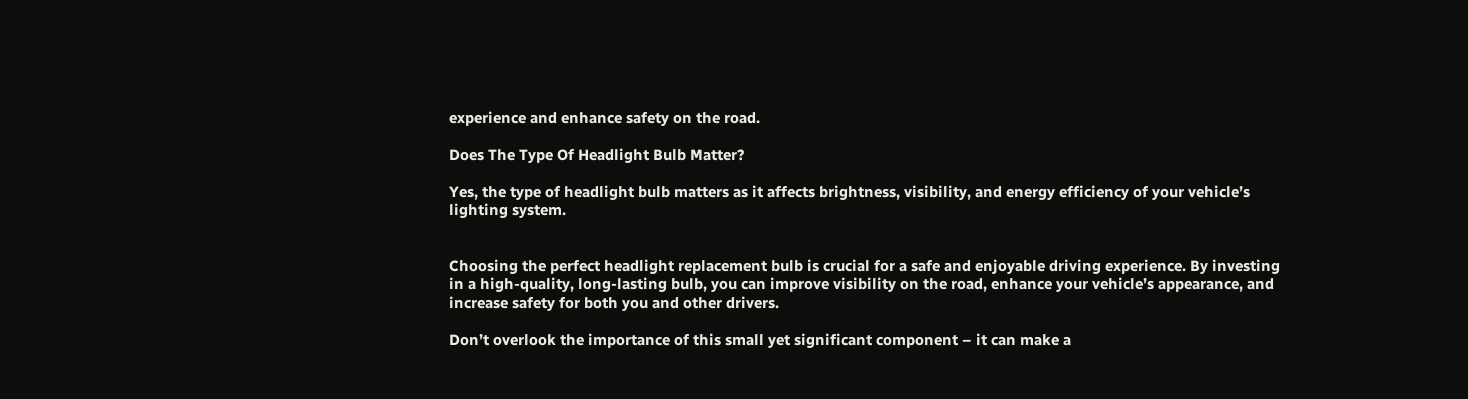experience and enhance safety on the road.

Does The Type Of Headlight Bulb Matter?

Yes, the type of headlight bulb matters as it affects brightness, visibility, and energy efficiency of your vehicle’s lighting system.


Choosing the perfect headlight replacement bulb is crucial for a safe and enjoyable driving experience. By investing in a high-quality, long-lasting bulb, you can improve visibility on the road, enhance your vehicle’s appearance, and increase safety for both you and other drivers.

Don’t overlook the importance of this small yet significant component – it can make a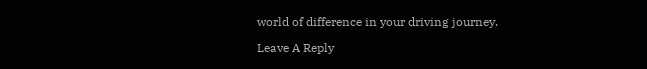world of difference in your driving journey.

Leave A Reply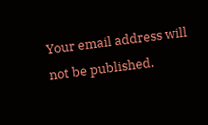Your email address will not be published.